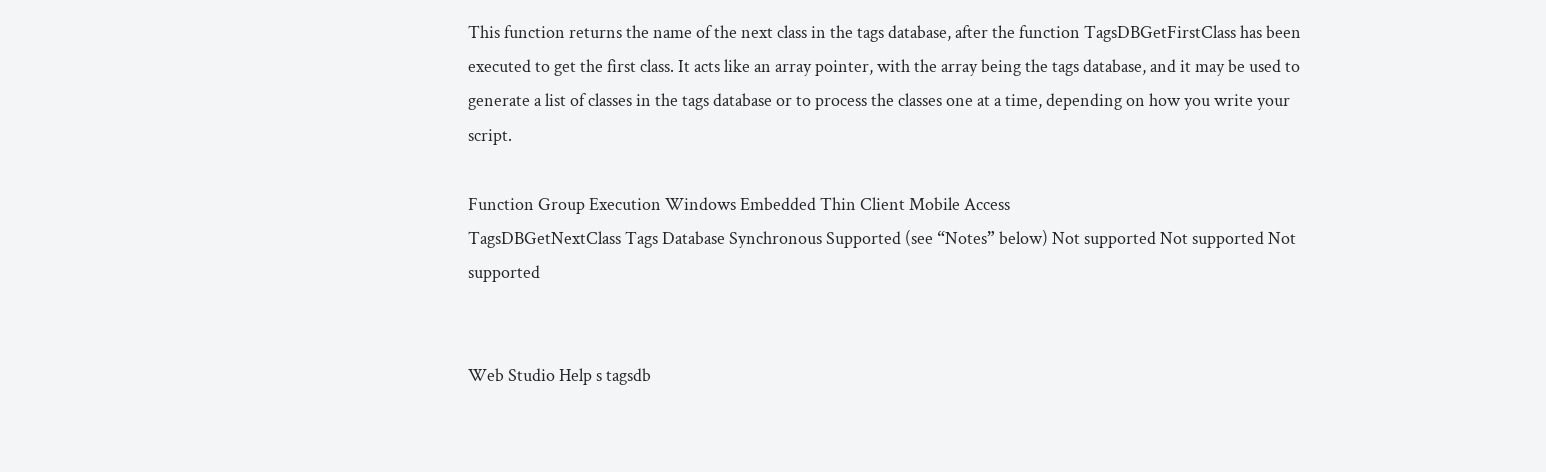This function returns the name of the next class in the tags database, after the function TagsDBGetFirstClass has been executed to get the first class. It acts like an array pointer, with the array being the tags database, and it may be used to generate a list of classes in the tags database or to process the classes one at a time, depending on how you write your script.

Function Group Execution Windows Embedded Thin Client Mobile Access
TagsDBGetNextClass Tags Database Synchronous Supported (see “Notes” below) Not supported Not supported Not supported


Web Studio Help s tagsdb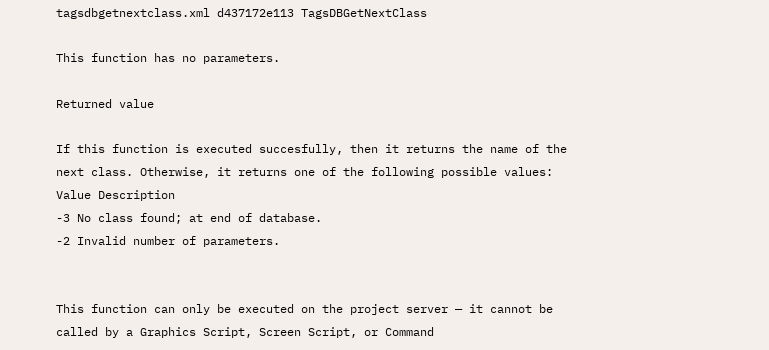tagsdbgetnextclass.xml d437172e113 TagsDBGetNextClass

This function has no parameters.

Returned value

If this function is executed succesfully, then it returns the name of the next class. Otherwise, it returns one of the following possible values:
Value Description
-3 No class found; at end of database.
-2 Invalid number of parameters.


This function can only be executed on the project server — it cannot be called by a Graphics Script, Screen Script, or Command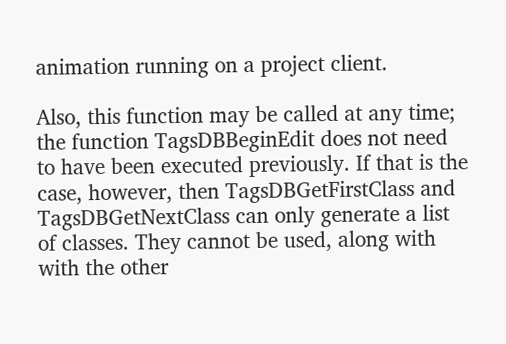animation running on a project client.

Also, this function may be called at any time; the function TagsDBBeginEdit does not need to have been executed previously. If that is the case, however, then TagsDBGetFirstClass and TagsDBGetNextClass can only generate a list of classes. They cannot be used, along with with the other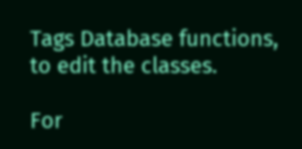Tags Database functions, to edit the classes.

For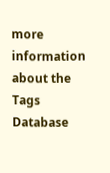more information about the Tags Database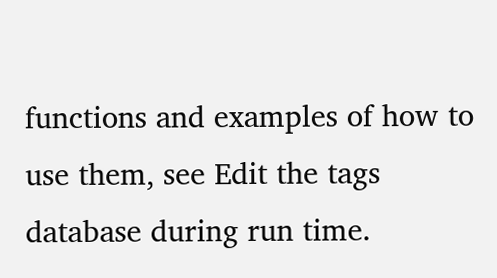functions and examples of how to use them, see Edit the tags database during run time.